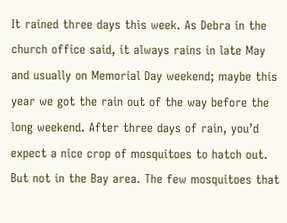It rained three days this week. As Debra in the church office said, it always rains in late May and usually on Memorial Day weekend; maybe this year we got the rain out of the way before the long weekend. After three days of rain, you’d expect a nice crop of mosquitoes to hatch out. But not in the Bay area. The few mosquitoes that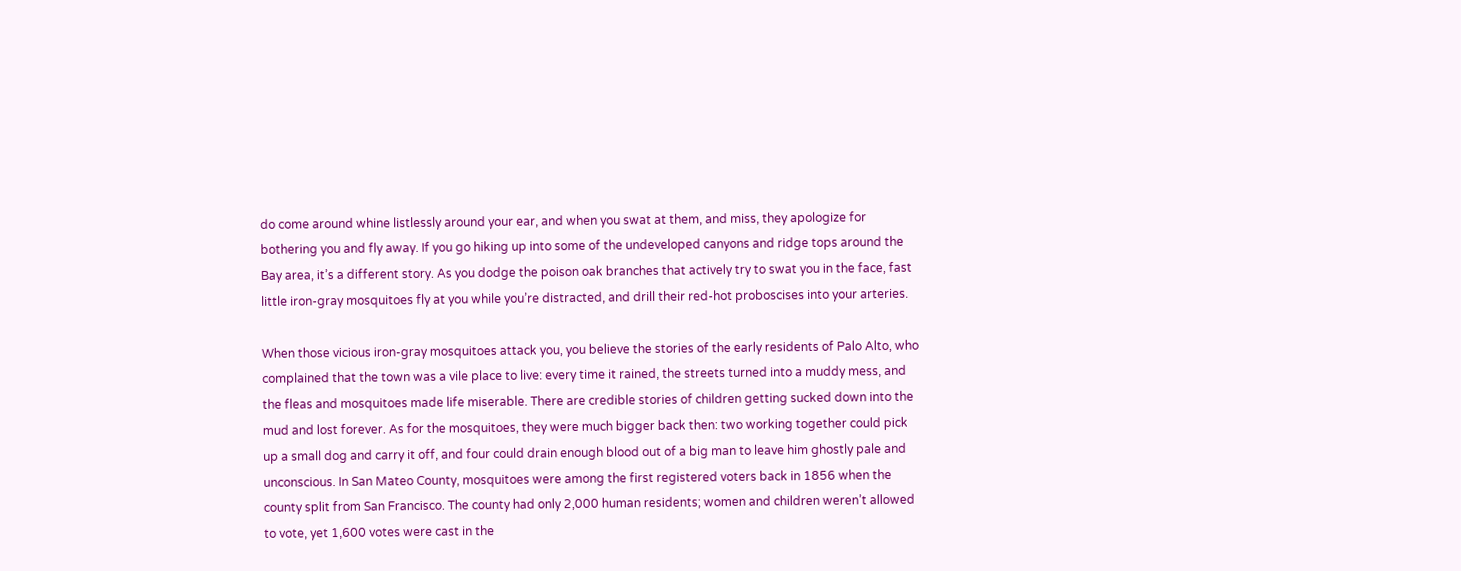do come around whine listlessly around your ear, and when you swat at them, and miss, they apologize for bothering you and fly away. If you go hiking up into some of the undeveloped canyons and ridge tops around the Bay area, it’s a different story. As you dodge the poison oak branches that actively try to swat you in the face, fast little iron-gray mosquitoes fly at you while you’re distracted, and drill their red-hot proboscises into your arteries.

When those vicious iron-gray mosquitoes attack you, you believe the stories of the early residents of Palo Alto, who complained that the town was a vile place to live: every time it rained, the streets turned into a muddy mess, and the fleas and mosquitoes made life miserable. There are credible stories of children getting sucked down into the mud and lost forever. As for the mosquitoes, they were much bigger back then: two working together could pick up a small dog and carry it off, and four could drain enough blood out of a big man to leave him ghostly pale and unconscious. In San Mateo County, mosquitoes were among the first registered voters back in 1856 when the county split from San Francisco. The county had only 2,000 human residents; women and children weren’t allowed to vote, yet 1,600 votes were cast in the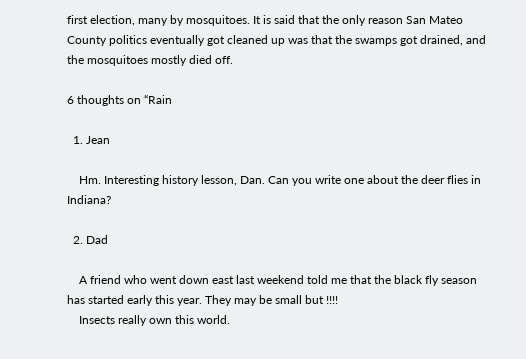first election, many by mosquitoes. It is said that the only reason San Mateo County politics eventually got cleaned up was that the swamps got drained, and the mosquitoes mostly died off.

6 thoughts on “Rain

  1. Jean

    Hm. Interesting history lesson, Dan. Can you write one about the deer flies in Indiana?

  2. Dad

    A friend who went down east last weekend told me that the black fly season has started early this year. They may be small but !!!!
    Insects really own this world.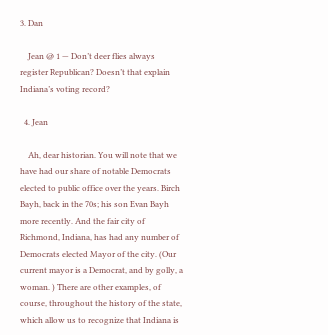3. Dan

    Jean @ 1 — Don’t deer flies always register Republican? Doesn’t that explain Indiana’s voting record?

  4. Jean

    Ah, dear historian. You will note that we have had our share of notable Democrats elected to public office over the years. Birch Bayh, back in the 70s; his son Evan Bayh more recently. And the fair city of Richmond, Indiana, has had any number of Democrats elected Mayor of the city. (Our current mayor is a Democrat, and by golly, a woman. ) There are other examples, of course, throughout the history of the state, which allow us to recognize that Indiana is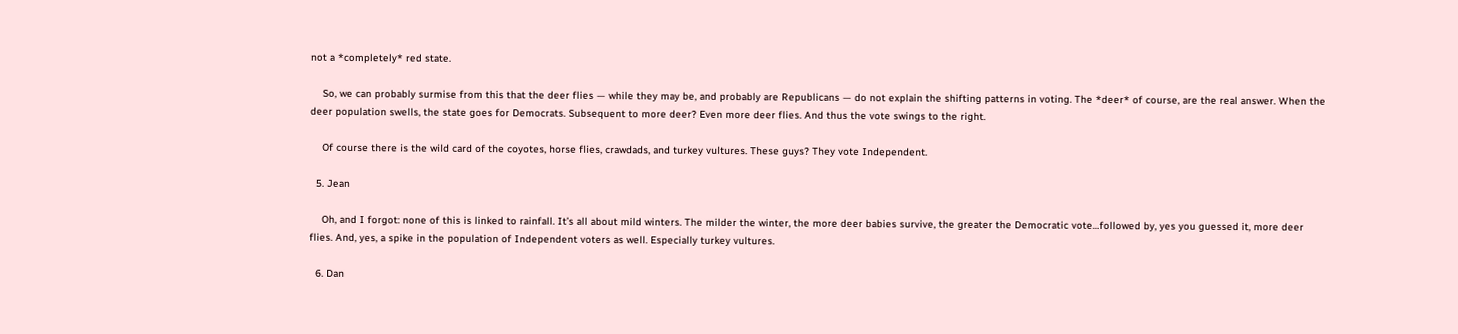not a *completely* red state.

    So, we can probably surmise from this that the deer flies — while they may be, and probably are Republicans — do not explain the shifting patterns in voting. The *deer* of course, are the real answer. When the deer population swells, the state goes for Democrats. Subsequent to more deer? Even more deer flies. And thus the vote swings to the right.

    Of course there is the wild card of the coyotes, horse flies, crawdads, and turkey vultures. These guys? They vote Independent.

  5. Jean

    Oh, and I forgot: none of this is linked to rainfall. It’s all about mild winters. The milder the winter, the more deer babies survive, the greater the Democratic vote…followed by, yes you guessed it, more deer flies. And, yes, a spike in the population of Independent voters as well. Especially turkey vultures.

  6. Dan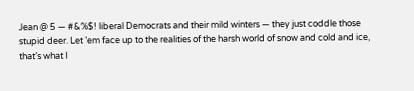Jean @ 5 — #&%$! liberal Democrats and their mild winters — they just coddle those stupid deer. Let ’em face up to the realities of the harsh world of snow and cold and ice, that’s what I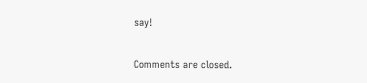say!

Comments are closed.